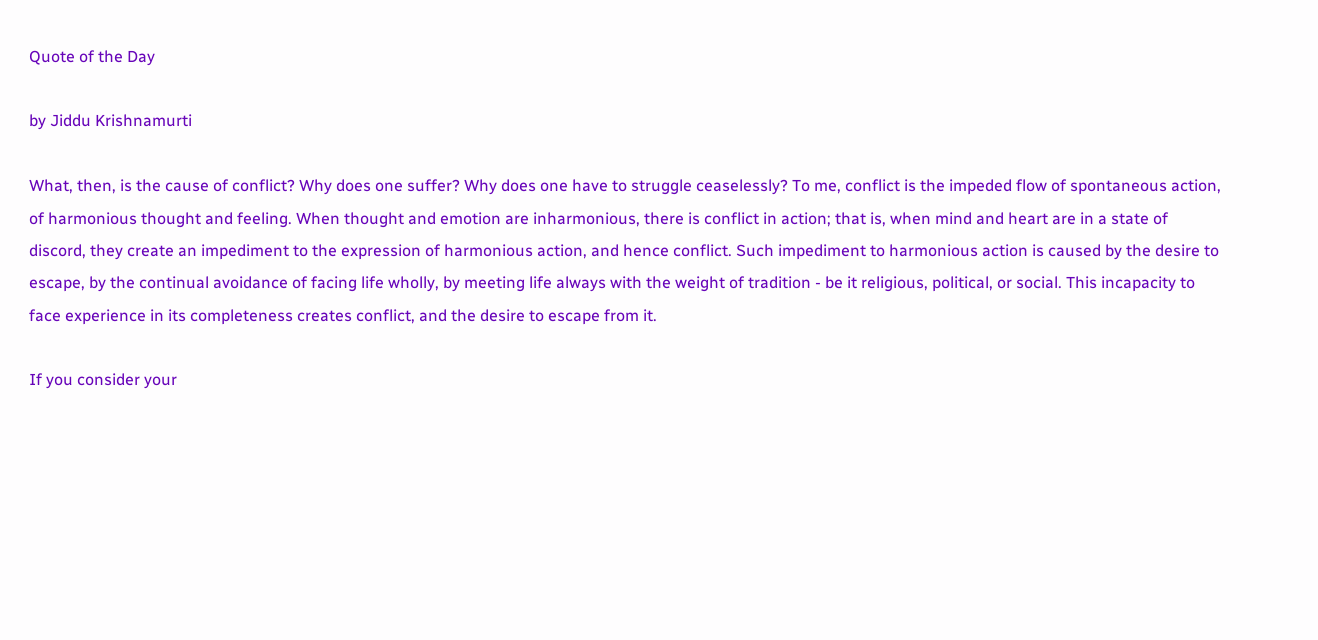Quote of the Day

by Jiddu Krishnamurti

What, then, is the cause of conflict? Why does one suffer? Why does one have to struggle ceaselessly? To me, conflict is the impeded flow of spontaneous action, of harmonious thought and feeling. When thought and emotion are inharmonious, there is conflict in action; that is, when mind and heart are in a state of discord, they create an impediment to the expression of harmonious action, and hence conflict. Such impediment to harmonious action is caused by the desire to escape, by the continual avoidance of facing life wholly, by meeting life always with the weight of tradition - be it religious, political, or social. This incapacity to face experience in its completeness creates conflict, and the desire to escape from it.

If you consider your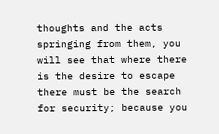thoughts and the acts springing from them, you will see that where there is the desire to escape there must be the search for security; because you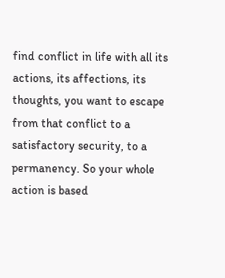find conflict in life with all its actions, its affections, its thoughts, you want to escape from that conflict to a satisfactory security, to a permanency. So your whole action is based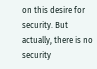on this desire for security. But actually, there is no security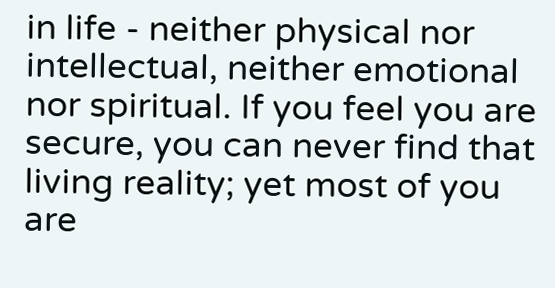in life - neither physical nor intellectual, neither emotional nor spiritual. If you feel you are secure, you can never find that living reality; yet most of you are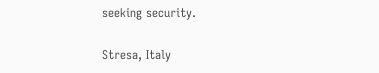seeking security.

Stresa, Italy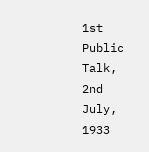1st Public Talk, 2nd July, 1933